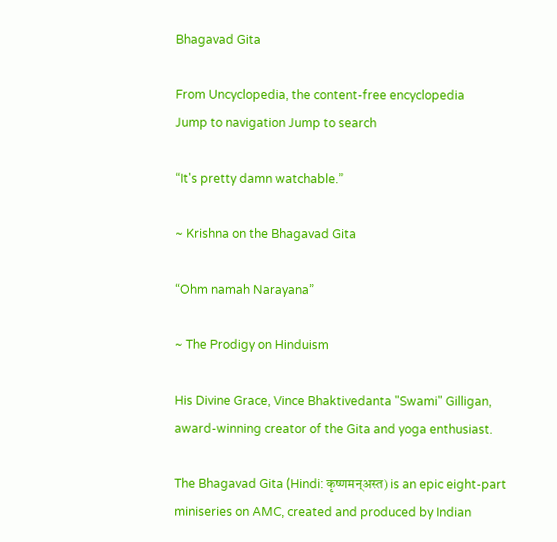Bhagavad Gita

From Uncyclopedia, the content-free encyclopedia
Jump to navigation Jump to search

“It's pretty damn watchable.”

~ Krishna on the Bhagavad Gita

“Ohm namah Narayana”

~ The Prodigy on Hinduism

His Divine Grace, Vince Bhaktivedanta "Swami" Gilligan, award-winning creator of the Gita and yoga enthusiast.

The Bhagavad Gita (Hindi: कृष्णमन्अस्त) is an epic eight-part miniseries on AMC, created and produced by Indian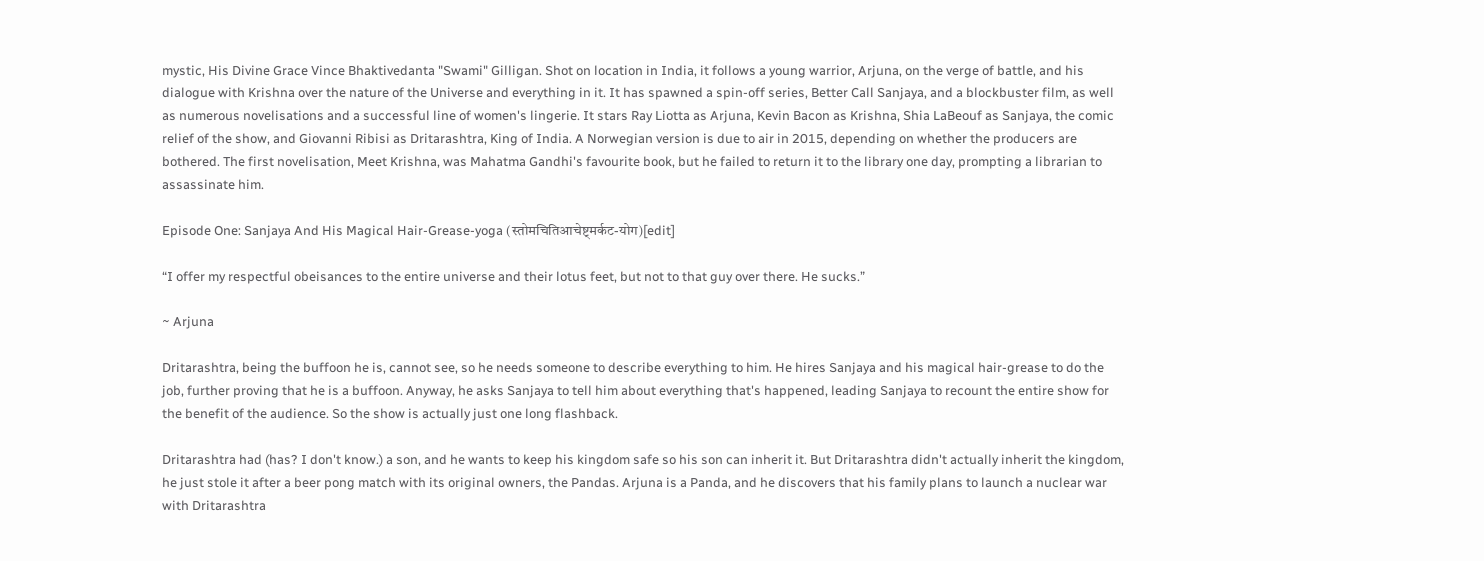mystic, His Divine Grace Vince Bhaktivedanta "Swami" Gilligan. Shot on location in India, it follows a young warrior, Arjuna, on the verge of battle, and his dialogue with Krishna over the nature of the Universe and everything in it. It has spawned a spin-off series, Better Call Sanjaya, and a blockbuster film, as well as numerous novelisations and a successful line of women's lingerie. It stars Ray Liotta as Arjuna, Kevin Bacon as Krishna, Shia LaBeouf as Sanjaya, the comic relief of the show, and Giovanni Ribisi as Dritarashtra, King of India. A Norwegian version is due to air in 2015, depending on whether the producers are bothered. The first novelisation, Meet Krishna, was Mahatma Gandhi's favourite book, but he failed to return it to the library one day, prompting a librarian to assassinate him.

Episode One: Sanjaya And His Magical Hair-Grease-yoga (स्तोमचितिआचेष्ट्मर्कट-योग)[edit]

“I offer my respectful obeisances to the entire universe and their lotus feet, but not to that guy over there. He sucks.”

~ Arjuna

Dritarashtra, being the buffoon he is, cannot see, so he needs someone to describe everything to him. He hires Sanjaya and his magical hair-grease to do the job, further proving that he is a buffoon. Anyway, he asks Sanjaya to tell him about everything that's happened, leading Sanjaya to recount the entire show for the benefit of the audience. So the show is actually just one long flashback.

Dritarashtra had (has? I don't know.) a son, and he wants to keep his kingdom safe so his son can inherit it. But Dritarashtra didn't actually inherit the kingdom, he just stole it after a beer pong match with its original owners, the Pandas. Arjuna is a Panda, and he discovers that his family plans to launch a nuclear war with Dritarashtra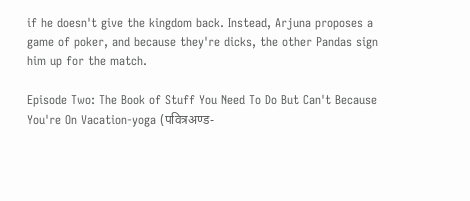if he doesn't give the kingdom back. Instead, Arjuna proposes a game of poker, and because they're dicks, the other Pandas sign him up for the match.

Episode Two: The Book of Stuff You Need To Do But Can't Because You're On Vacation-yoga (पवित्रअण्ड-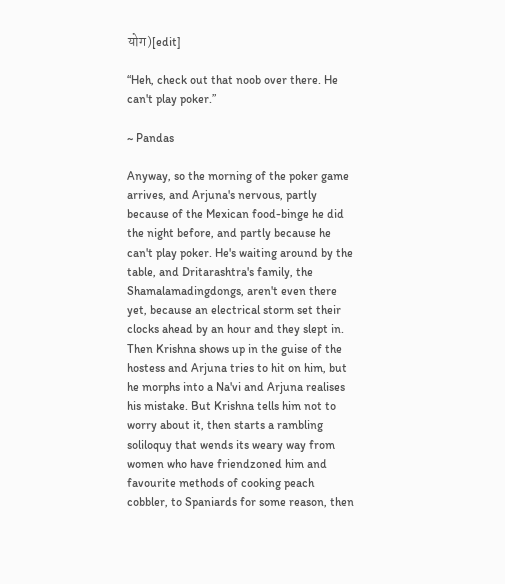योग)[edit]

“Heh, check out that noob over there. He can't play poker.”

~ Pandas

Anyway, so the morning of the poker game arrives, and Arjuna's nervous, partly because of the Mexican food-binge he did the night before, and partly because he can't play poker. He's waiting around by the table, and Dritarashtra's family, the Shamalamadingdongs, aren't even there yet, because an electrical storm set their clocks ahead by an hour and they slept in. Then Krishna shows up in the guise of the hostess and Arjuna tries to hit on him, but he morphs into a Na'vi and Arjuna realises his mistake. But Krishna tells him not to worry about it, then starts a rambling soliloquy that wends its weary way from women who have friendzoned him and favourite methods of cooking peach cobbler, to Spaniards for some reason, then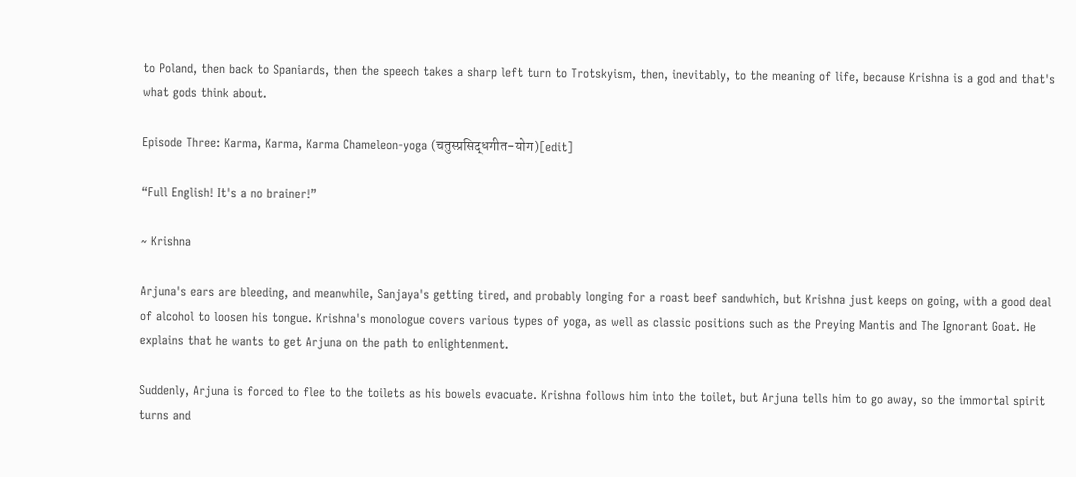to Poland, then back to Spaniards, then the speech takes a sharp left turn to Trotskyism, then, inevitably, to the meaning of life, because Krishna is a god and that's what gods think about.

Episode Three: Karma, Karma, Karma Chameleon-yoga (चतुस्प्रसिद्धगीत-योग)[edit]

“Full English! It's a no brainer!”

~ Krishna

Arjuna's ears are bleeding, and meanwhile, Sanjaya's getting tired, and probably longing for a roast beef sandwhich, but Krishna just keeps on going, with a good deal of alcohol to loosen his tongue. Krishna's monologue covers various types of yoga, as well as classic positions such as the Preying Mantis and The Ignorant Goat. He explains that he wants to get Arjuna on the path to enlightenment.

Suddenly, Arjuna is forced to flee to the toilets as his bowels evacuate. Krishna follows him into the toilet, but Arjuna tells him to go away, so the immortal spirit turns and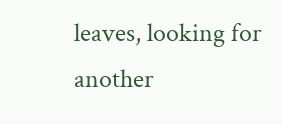leaves, looking for another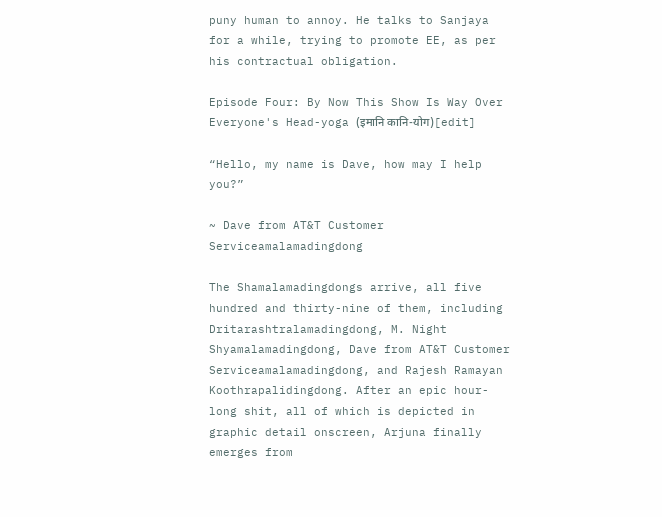puny human to annoy. He talks to Sanjaya for a while, trying to promote EE, as per his contractual obligation.

Episode Four: By Now This Show Is Way Over Everyone's Head-yoga (इमानि कानि-योग)[edit]

“Hello, my name is Dave, how may I help you?”

~ Dave from AT&T Customer Serviceamalamadingdong

The Shamalamadingdongs arrive, all five hundred and thirty-nine of them, including Dritarashtralamadingdong, M. Night Shyamalamadingdong, Dave from AT&T Customer Serviceamalamadingdong, and Rajesh Ramayan Koothrapalidingdong. After an epic hour-long shit, all of which is depicted in graphic detail onscreen, Arjuna finally emerges from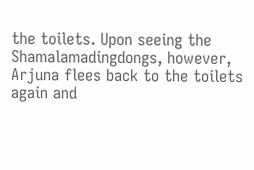the toilets. Upon seeing the Shamalamadingdongs, however, Arjuna flees back to the toilets again and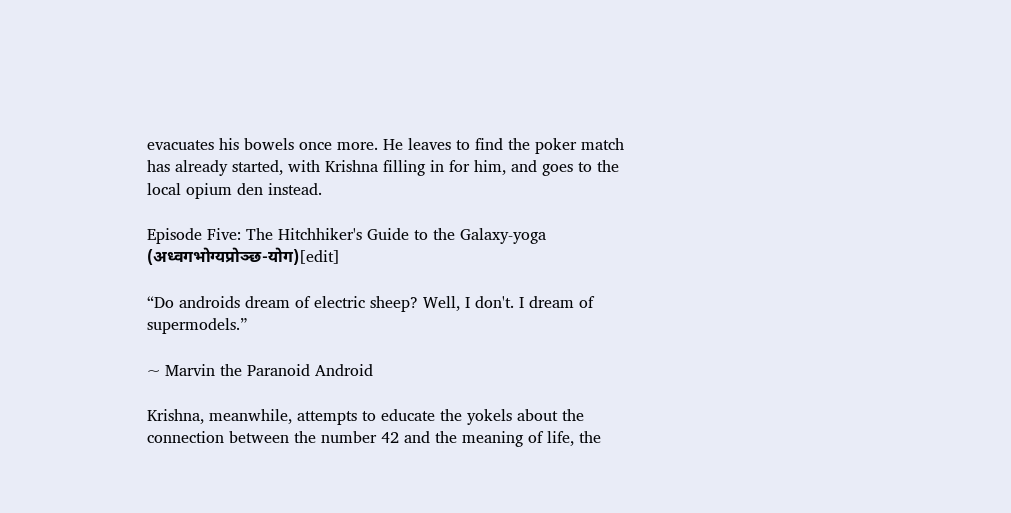evacuates his bowels once more. He leaves to find the poker match has already started, with Krishna filling in for him, and goes to the local opium den instead.

Episode Five: The Hitchhiker's Guide to the Galaxy-yoga (अध्वगभोग्यप्रोञ्छ-योग)[edit]

“Do androids dream of electric sheep? Well, I don't. I dream of supermodels.”

~ Marvin the Paranoid Android

Krishna, meanwhile, attempts to educate the yokels about the connection between the number 42 and the meaning of life, the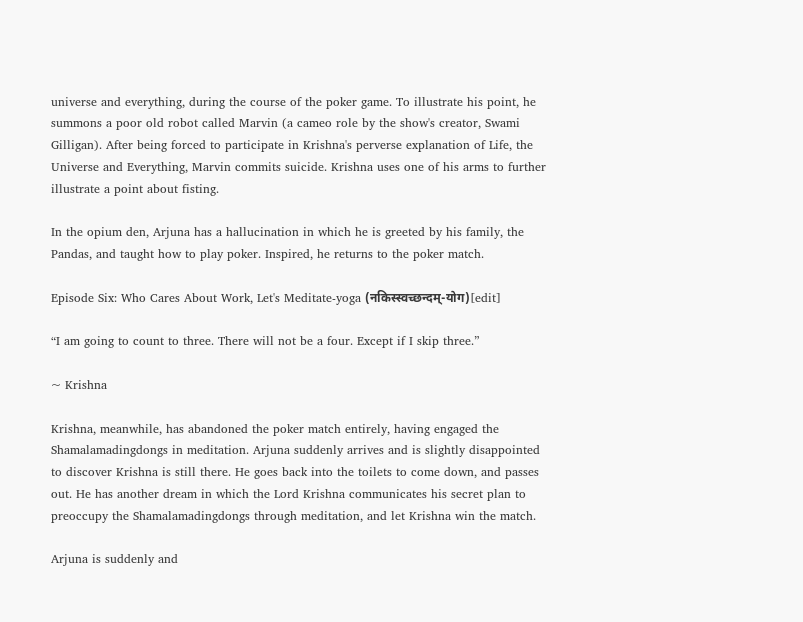universe and everything, during the course of the poker game. To illustrate his point, he summons a poor old robot called Marvin (a cameo role by the show's creator, Swami Gilligan). After being forced to participate in Krishna's perverse explanation of Life, the Universe and Everything, Marvin commits suicide. Krishna uses one of his arms to further illustrate a point about fisting.

In the opium den, Arjuna has a hallucination in which he is greeted by his family, the Pandas, and taught how to play poker. Inspired, he returns to the poker match.

Episode Six: Who Cares About Work, Let's Meditate-yoga (नकिस्स्वच्छन्दम्-योग)[edit]

“I am going to count to three. There will not be a four. Except if I skip three.”

~ Krishna

Krishna, meanwhile, has abandoned the poker match entirely, having engaged the Shamalamadingdongs in meditation. Arjuna suddenly arrives and is slightly disappointed to discover Krishna is still there. He goes back into the toilets to come down, and passes out. He has another dream in which the Lord Krishna communicates his secret plan to preoccupy the Shamalamadingdongs through meditation, and let Krishna win the match.

Arjuna is suddenly and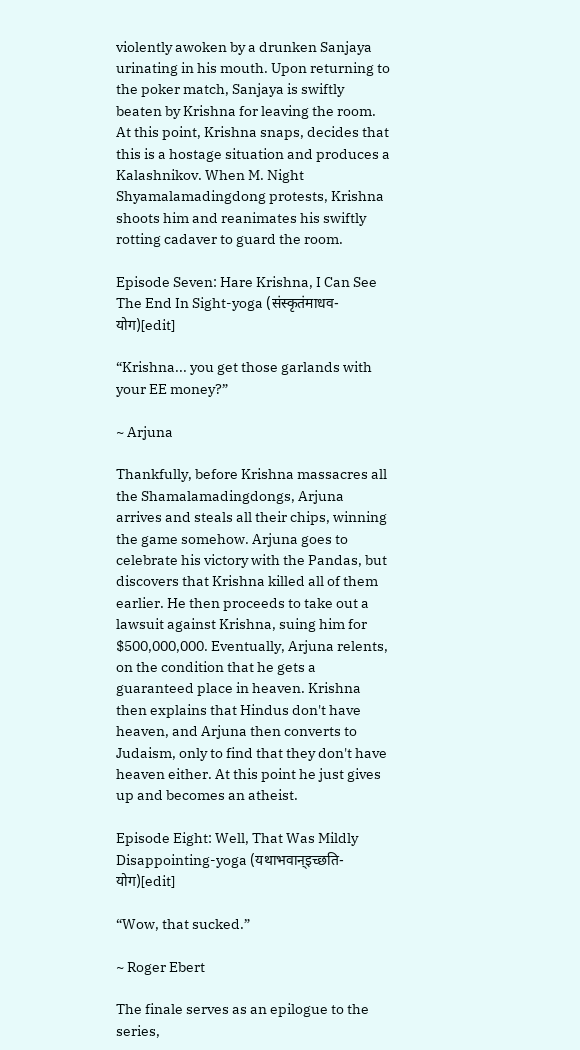violently awoken by a drunken Sanjaya urinating in his mouth. Upon returning to the poker match, Sanjaya is swiftly beaten by Krishna for leaving the room. At this point, Krishna snaps, decides that this is a hostage situation and produces a Kalashnikov. When M. Night Shyamalamadingdong protests, Krishna shoots him and reanimates his swiftly rotting cadaver to guard the room.

Episode Seven: Hare Krishna, I Can See The End In Sight-yoga (संस्कृतंमाधव-योग)[edit]

“Krishna... you get those garlands with your EE money?”

~ Arjuna

Thankfully, before Krishna massacres all the Shamalamadingdongs, Arjuna arrives and steals all their chips, winning the game somehow. Arjuna goes to celebrate his victory with the Pandas, but discovers that Krishna killed all of them earlier. He then proceeds to take out a lawsuit against Krishna, suing him for $500,000,000. Eventually, Arjuna relents, on the condition that he gets a guaranteed place in heaven. Krishna then explains that Hindus don't have heaven, and Arjuna then converts to Judaism, only to find that they don't have heaven either. At this point he just gives up and becomes an atheist.

Episode Eight: Well, That Was Mildly Disappointing-yoga (यथाभवान्इच्छति-योग)[edit]

“Wow, that sucked.”

~ Roger Ebert

The finale serves as an epilogue to the series,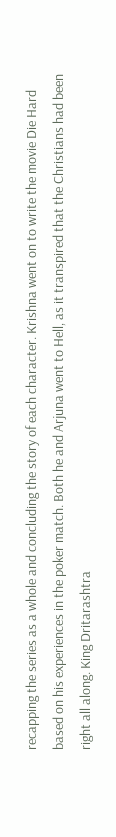recapping the series as a whole and concluding the story of each character. Krishna went on to write the movie Die Hard based on his experiences in the poker match. Both he and Arjuna went to Hell, as it transpired that the Christians had been right all along. King Dritarashtra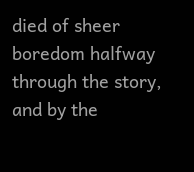died of sheer boredom halfway through the story, and by the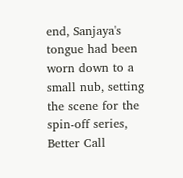end, Sanjaya's tongue had been worn down to a small nub, setting the scene for the spin-off series, Better Call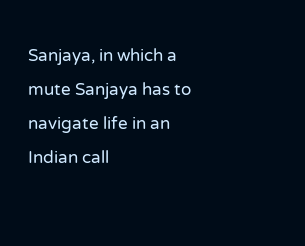Sanjaya, in which a mute Sanjaya has to navigate life in an Indian call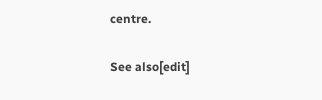centre.

See also[edit]